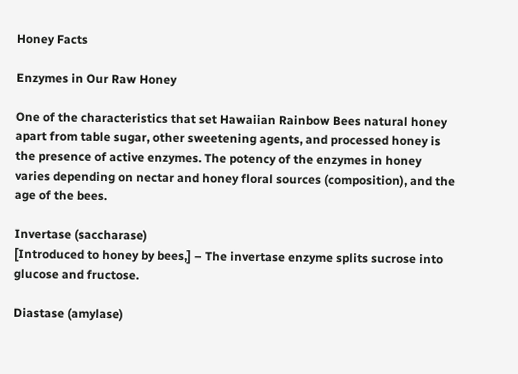Honey Facts

Enzymes in Our Raw Honey

One of the characteristics that set Hawaiian Rainbow Bees natural honey apart from table sugar, other sweetening agents, and processed honey is the presence of active enzymes. The potency of the enzymes in honey varies depending on nectar and honey floral sources (composition), and the age of the bees.

Invertase (saccharase)
[Introduced to honey by bees,] – The invertase enzyme splits sucrose into glucose and fructose.

Diastase (amylase)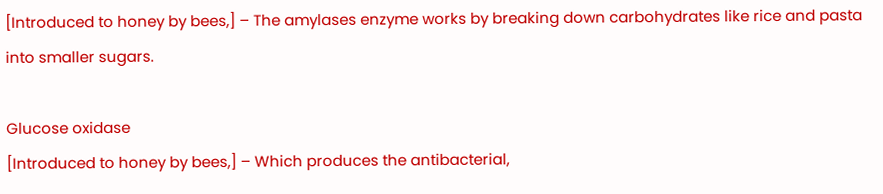[Introduced to honey by bees,] – The amylases enzyme works by breaking down carbohydrates like rice and pasta into smaller sugars.

Glucose oxidase
[Introduced to honey by bees,] – Which produces the antibacterial,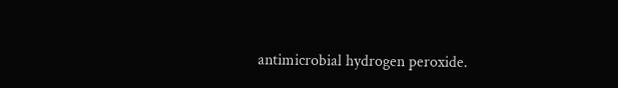antimicrobial hydrogen peroxide.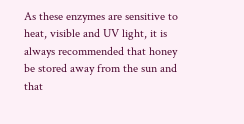As these enzymes are sensitive to heat, visible and UV light, it is always recommended that honey be stored away from the sun and that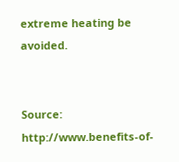extreme heating be avoided.


Source: http://www.benefits-of-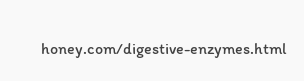honey.com/digestive-enzymes.html